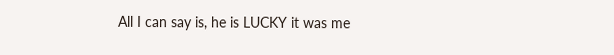All I can say is, he is LUCKY it was me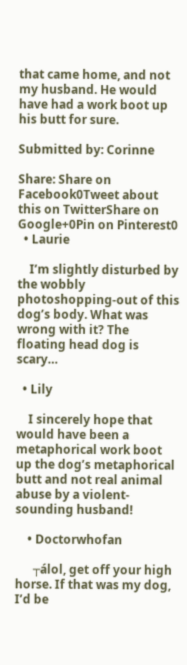that came home, and not my husband. He would have had a work boot up his butt for sure.

Submitted by: Corinne

Share: Share on Facebook0Tweet about this on TwitterShare on Google+0Pin on Pinterest0
  • Laurie

    I’m slightly disturbed by the wobbly photoshopping-out of this dog’s body. What was wrong with it? The floating head dog is scary…

  • Lily

    I sincerely hope that would have been a metaphorical work boot up the dog’s metaphorical butt and not real animal abuse by a violent-sounding husband!

    • Doctorwhofan

      ┬álol, get off your high horse. If that was my dog, I’d be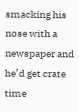smacking his nose with a newspaper and he’d get crate time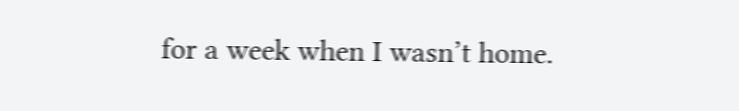for a week when I wasn’t home.